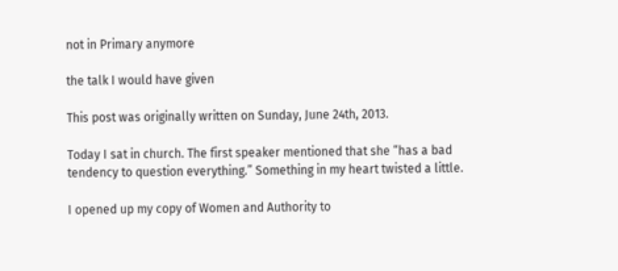not in Primary anymore

the talk I would have given

This post was originally written on Sunday, June 24th, 2013.

Today I sat in church. The first speaker mentioned that she “has a bad tendency to question everything.” Something in my heart twisted a little.

I opened up my copy of Women and Authority to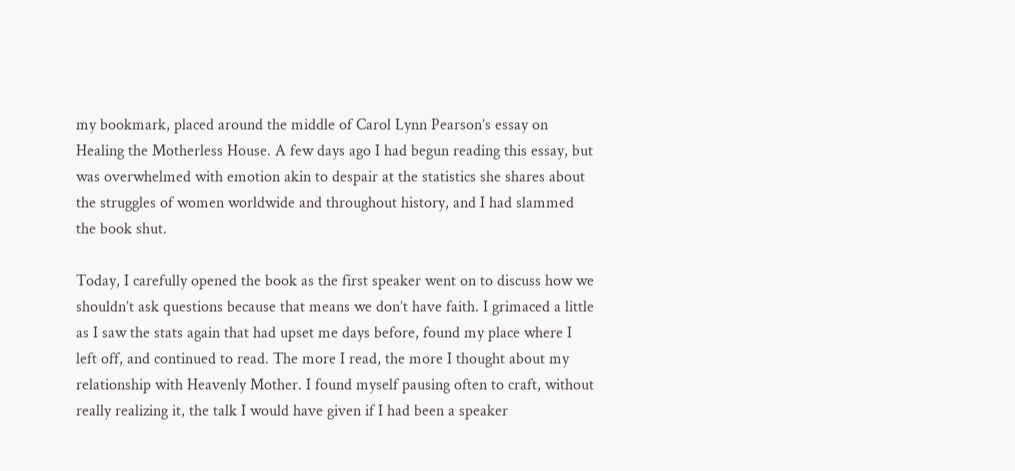my bookmark, placed around the middle of Carol Lynn Pearson’s essay on Healing the Motherless House. A few days ago I had begun reading this essay, but was overwhelmed with emotion akin to despair at the statistics she shares about the struggles of women worldwide and throughout history, and I had slammed the book shut.

Today, I carefully opened the book as the first speaker went on to discuss how we shouldn’t ask questions because that means we don’t have faith. I grimaced a little as I saw the stats again that had upset me days before, found my place where I left off, and continued to read. The more I read, the more I thought about my relationship with Heavenly Mother. I found myself pausing often to craft, without really realizing it, the talk I would have given if I had been a speaker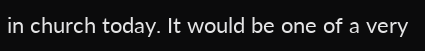in church today. It would be one of a very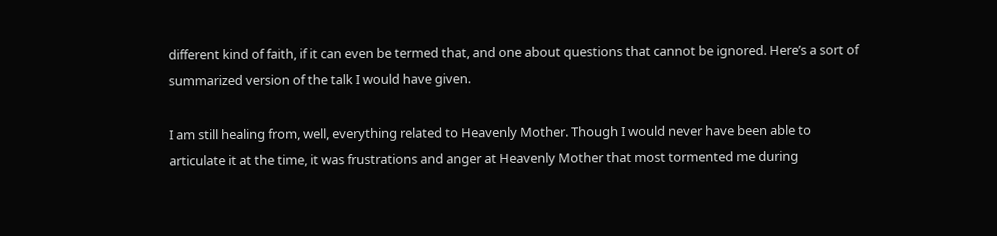different kind of faith, if it can even be termed that, and one about questions that cannot be ignored. Here’s a sort of summarized version of the talk I would have given.

I am still healing from, well, everything related to Heavenly Mother. Though I would never have been able to articulate it at the time, it was frustrations and anger at Heavenly Mother that most tormented me during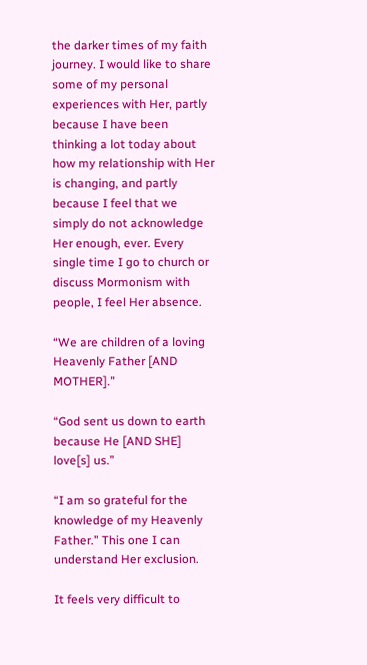the darker times of my faith journey. I would like to share some of my personal experiences with Her, partly because I have been thinking a lot today about how my relationship with Her is changing, and partly because I feel that we simply do not acknowledge Her enough, ever. Every single time I go to church or discuss Mormonism with people, I feel Her absence.

“We are children of a loving Heavenly Father [AND MOTHER].”

“God sent us down to earth because He [AND SHE] love[s] us.”

“I am so grateful for the knowledge of my Heavenly Father.” This one I can understand Her exclusion.

It feels very difficult to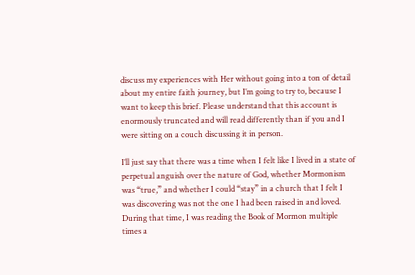discuss my experiences with Her without going into a ton of detail about my entire faith journey, but I’m going to try to, because I want to keep this brief. Please understand that this account is enormously truncated and will read differently than if you and I were sitting on a couch discussing it in person.

I’ll just say that there was a time when I felt like I lived in a state of perpetual anguish over the nature of God, whether Mormonism was “true,” and whether I could “stay” in a church that I felt I was discovering was not the one I had been raised in and loved. During that time, I was reading the Book of Mormon multiple times a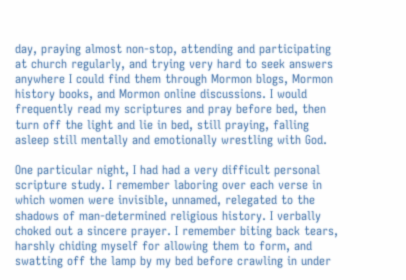day, praying almost non-stop, attending and participating at church regularly, and trying very hard to seek answers anywhere I could find them through Mormon blogs, Mormon history books, and Mormon online discussions. I would frequently read my scriptures and pray before bed, then turn off the light and lie in bed, still praying, falling asleep still mentally and emotionally wrestling with God.

One particular night, I had had a very difficult personal scripture study. I remember laboring over each verse in which women were invisible, unnamed, relegated to the shadows of man-determined religious history. I verbally choked out a sincere prayer. I remember biting back tears, harshly chiding myself for allowing them to form, and swatting off the lamp by my bed before crawling in under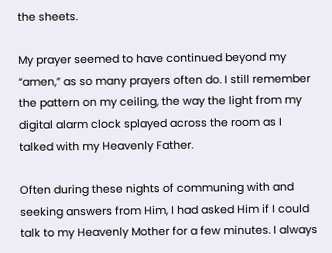the sheets.

My prayer seemed to have continued beyond my “amen,” as so many prayers often do. I still remember the pattern on my ceiling, the way the light from my digital alarm clock splayed across the room as I talked with my Heavenly Father.

Often during these nights of communing with and seeking answers from Him, I had asked Him if I could talk to my Heavenly Mother for a few minutes. I always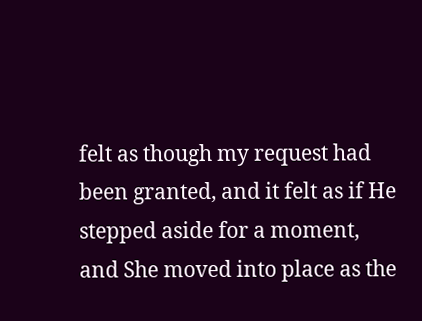felt as though my request had been granted, and it felt as if He stepped aside for a moment, and She moved into place as the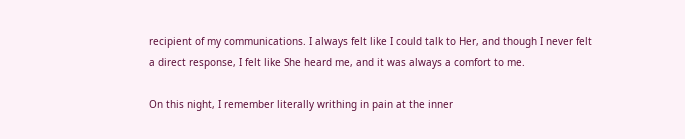recipient of my communications. I always felt like I could talk to Her, and though I never felt a direct response, I felt like She heard me, and it was always a comfort to me.

On this night, I remember literally writhing in pain at the inner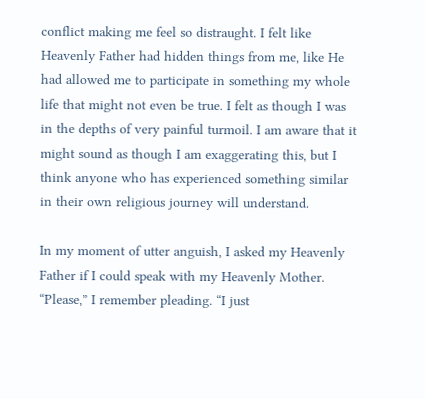conflict making me feel so distraught. I felt like Heavenly Father had hidden things from me, like He had allowed me to participate in something my whole life that might not even be true. I felt as though I was in the depths of very painful turmoil. I am aware that it might sound as though I am exaggerating this, but I think anyone who has experienced something similar in their own religious journey will understand.

In my moment of utter anguish, I asked my Heavenly Father if I could speak with my Heavenly Mother. “Please,” I remember pleading. “I just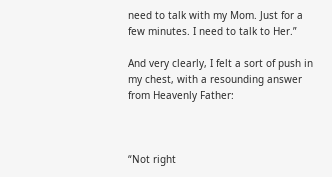need to talk with my Mom. Just for a few minutes. I need to talk to Her.”

And very clearly, I felt a sort of push in my chest, with a resounding answer from Heavenly Father:



“Not right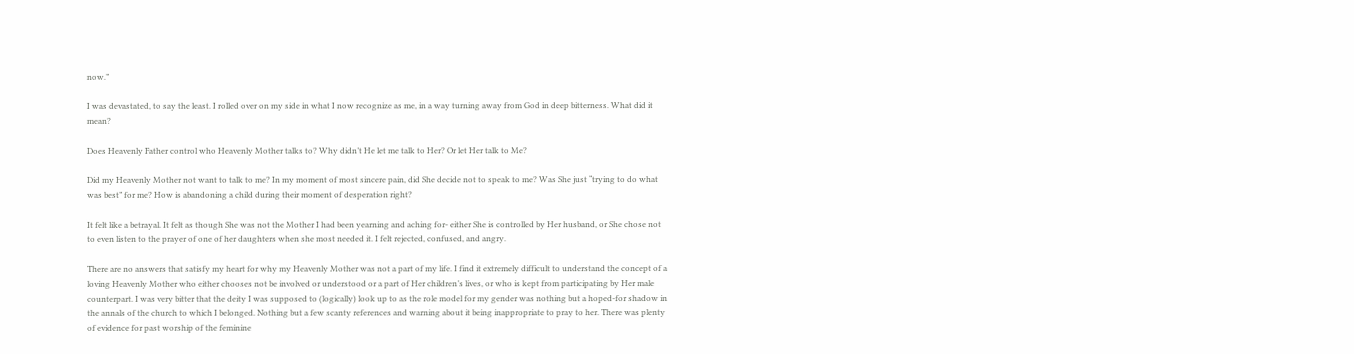now.”

I was devastated, to say the least. I rolled over on my side in what I now recognize as me, in a way turning away from God in deep bitterness. What did it mean?

Does Heavenly Father control who Heavenly Mother talks to? Why didn’t He let me talk to Her? Or let Her talk to Me?

Did my Heavenly Mother not want to talk to me? In my moment of most sincere pain, did She decide not to speak to me? Was She just “trying to do what was best” for me? How is abandoning a child during their moment of desperation right?

It felt like a betrayal. It felt as though She was not the Mother I had been yearning and aching for- either She is controlled by Her husband, or She chose not to even listen to the prayer of one of her daughters when she most needed it. I felt rejected, confused, and angry.

There are no answers that satisfy my heart for why my Heavenly Mother was not a part of my life. I find it extremely difficult to understand the concept of a loving Heavenly Mother who either chooses not be involved or understood or a part of Her children’s lives, or who is kept from participating by Her male counterpart. I was very bitter that the deity I was supposed to (logically) look up to as the role model for my gender was nothing but a hoped-for shadow in the annals of the church to which I belonged. Nothing but a few scanty references and warning about it being inappropriate to pray to her. There was plenty of evidence for past worship of the feminine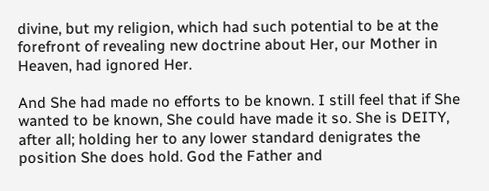divine, but my religion, which had such potential to be at the forefront of revealing new doctrine about Her, our Mother in Heaven, had ignored Her.

And She had made no efforts to be known. I still feel that if She wanted to be known, She could have made it so. She is DEITY, after all; holding her to any lower standard denigrates the position She does hold. God the Father and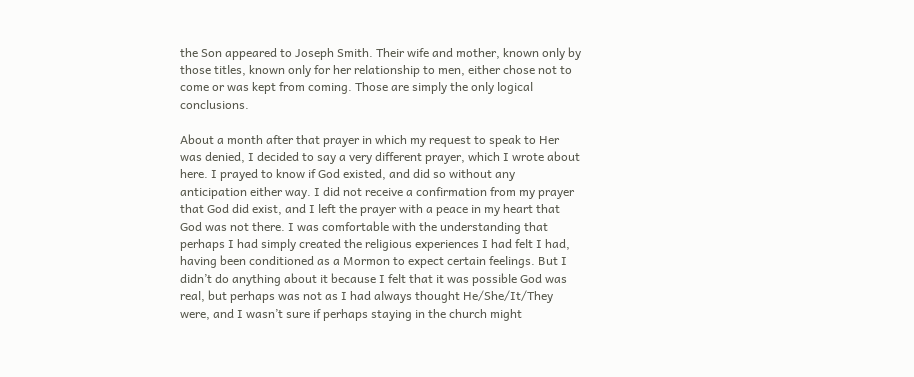the Son appeared to Joseph Smith. Their wife and mother, known only by those titles, known only for her relationship to men, either chose not to come or was kept from coming. Those are simply the only logical conclusions.

About a month after that prayer in which my request to speak to Her was denied, I decided to say a very different prayer, which I wrote about here. I prayed to know if God existed, and did so without any anticipation either way. I did not receive a confirmation from my prayer that God did exist, and I left the prayer with a peace in my heart that God was not there. I was comfortable with the understanding that perhaps I had simply created the religious experiences I had felt I had, having been conditioned as a Mormon to expect certain feelings. But I didn’t do anything about it because I felt that it was possible God was real, but perhaps was not as I had always thought He/She/It/They were, and I wasn’t sure if perhaps staying in the church might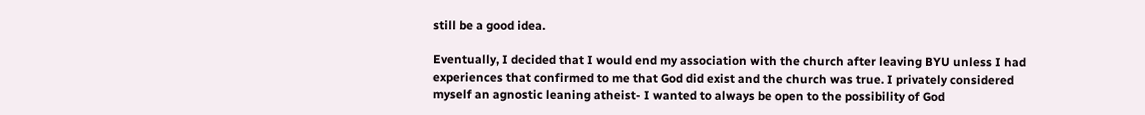still be a good idea.

Eventually, I decided that I would end my association with the church after leaving BYU unless I had experiences that confirmed to me that God did exist and the church was true. I privately considered myself an agnostic leaning atheist- I wanted to always be open to the possibility of God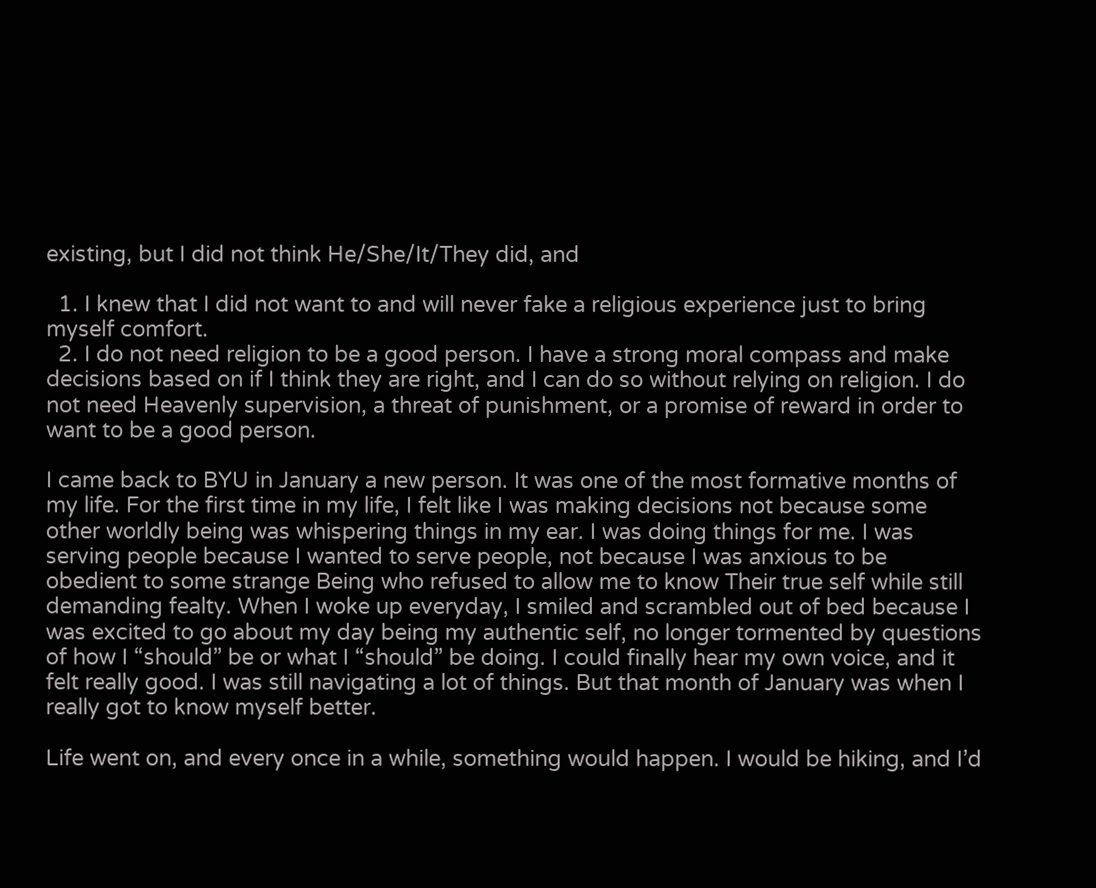existing, but I did not think He/She/It/They did, and

  1. I knew that I did not want to and will never fake a religious experience just to bring myself comfort.
  2. I do not need religion to be a good person. I have a strong moral compass and make decisions based on if I think they are right, and I can do so without relying on religion. I do not need Heavenly supervision, a threat of punishment, or a promise of reward in order to want to be a good person.

I came back to BYU in January a new person. It was one of the most formative months of my life. For the first time in my life, I felt like I was making decisions not because some other worldly being was whispering things in my ear. I was doing things for me. I was serving people because I wanted to serve people, not because I was anxious to be obedient to some strange Being who refused to allow me to know Their true self while still demanding fealty. When I woke up everyday, I smiled and scrambled out of bed because I was excited to go about my day being my authentic self, no longer tormented by questions of how I “should” be or what I “should” be doing. I could finally hear my own voice, and it felt really good. I was still navigating a lot of things. But that month of January was when I really got to know myself better.

Life went on, and every once in a while, something would happen. I would be hiking, and I’d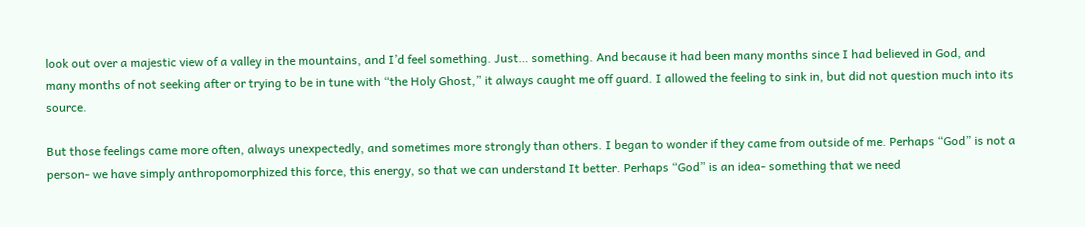look out over a majestic view of a valley in the mountains, and I’d feel something. Just… something. And because it had been many months since I had believed in God, and many months of not seeking after or trying to be in tune with “the Holy Ghost,” it always caught me off guard. I allowed the feeling to sink in, but did not question much into its source.

But those feelings came more often, always unexpectedly, and sometimes more strongly than others. I began to wonder if they came from outside of me. Perhaps “God” is not a person- we have simply anthropomorphized this force, this energy, so that we can understand It better. Perhaps “God” is an idea- something that we need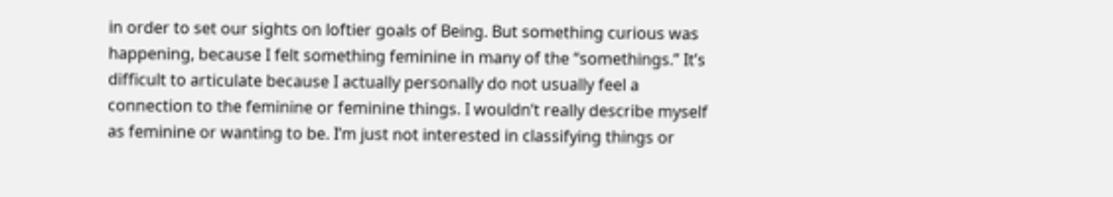in order to set our sights on loftier goals of Being. But something curious was happening, because I felt something feminine in many of the “somethings.” It’s difficult to articulate because I actually personally do not usually feel a connection to the feminine or feminine things. I wouldn’t really describe myself as feminine or wanting to be. I’m just not interested in classifying things or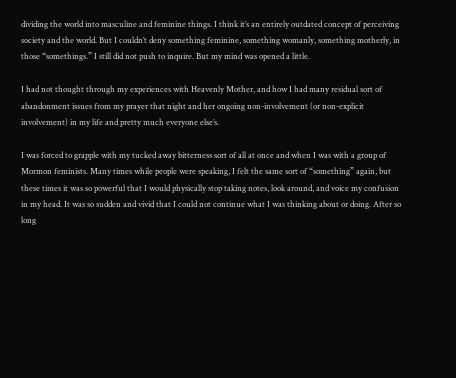dividing the world into masculine and feminine things. I think it’s an entirely outdated concept of perceiving society and the world. But I couldn’t deny something feminine, something womanly, something motherly, in those “somethings.” I still did not push to inquire. But my mind was opened a little.

I had not thought through my experiences with Heavenly Mother, and how I had many residual sort of abandonment issues from my prayer that night and her ongoing non-involvement (or non-explicit involvement) in my life and pretty much everyone else’s.

I was forced to grapple with my tucked away bitterness sort of all at once and when I was with a group of Mormon feminists. Many times while people were speaking, I felt the same sort of “something” again, but these times it was so powerful that I would physically stop taking notes, look around, and voice my confusion in my head. It was so sudden and vivid that I could not continue what I was thinking about or doing. After so long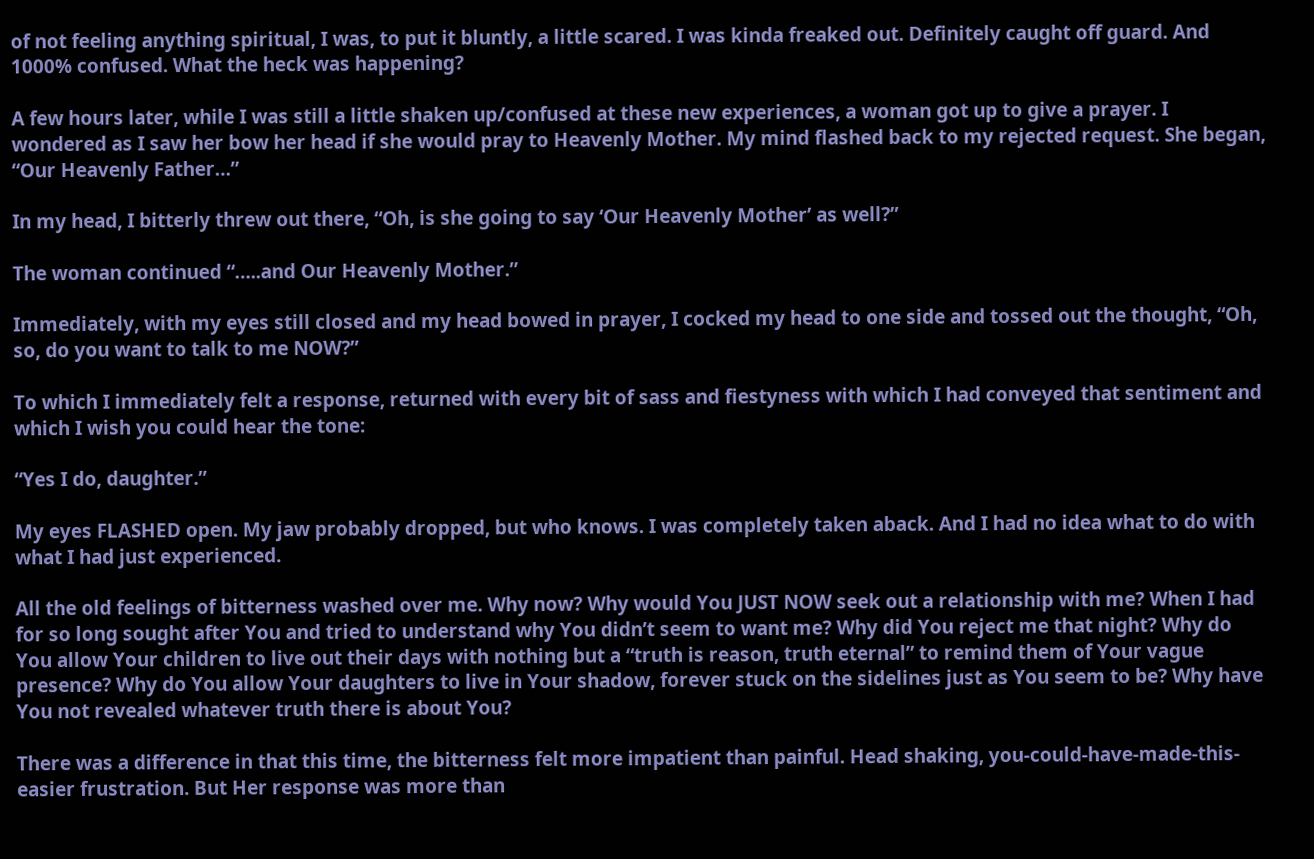of not feeling anything spiritual, I was, to put it bluntly, a little scared. I was kinda freaked out. Definitely caught off guard. And 1000% confused. What the heck was happening?

A few hours later, while I was still a little shaken up/confused at these new experiences, a woman got up to give a prayer. I wondered as I saw her bow her head if she would pray to Heavenly Mother. My mind flashed back to my rejected request. She began, “Our Heavenly Father…”

In my head, I bitterly threw out there, “Oh, is she going to say ‘Our Heavenly Mother’ as well?”

The woman continued “…..and Our Heavenly Mother.”

Immediately, with my eyes still closed and my head bowed in prayer, I cocked my head to one side and tossed out the thought, “Oh, so, do you want to talk to me NOW?”

To which I immediately felt a response, returned with every bit of sass and fiestyness with which I had conveyed that sentiment and which I wish you could hear the tone:

“Yes I do, daughter.”

My eyes FLASHED open. My jaw probably dropped, but who knows. I was completely taken aback. And I had no idea what to do with what I had just experienced.

All the old feelings of bitterness washed over me. Why now? Why would You JUST NOW seek out a relationship with me? When I had for so long sought after You and tried to understand why You didn’t seem to want me? Why did You reject me that night? Why do You allow Your children to live out their days with nothing but a “truth is reason, truth eternal” to remind them of Your vague presence? Why do You allow Your daughters to live in Your shadow, forever stuck on the sidelines just as You seem to be? Why have You not revealed whatever truth there is about You?

There was a difference in that this time, the bitterness felt more impatient than painful. Head shaking, you-could-have-made-this-easier frustration. But Her response was more than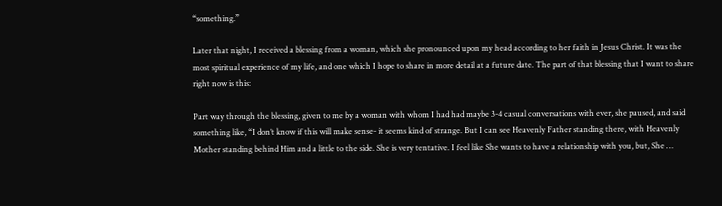“something.”

Later that night, I received a blessing from a woman, which she pronounced upon my head according to her faith in Jesus Christ. It was the most spiritual experience of my life, and one which I hope to share in more detail at a future date. The part of that blessing that I want to share right now is this:

Part way through the blessing, given to me by a woman with whom I had had maybe 3-4 casual conversations with ever, she paused, and said something like, “I don’t know if this will make sense- it seems kind of strange. But I can see Heavenly Father standing there, with Heavenly Mother standing behind Him and a little to the side. She is very tentative. I feel like She wants to have a relationship with you, but, She …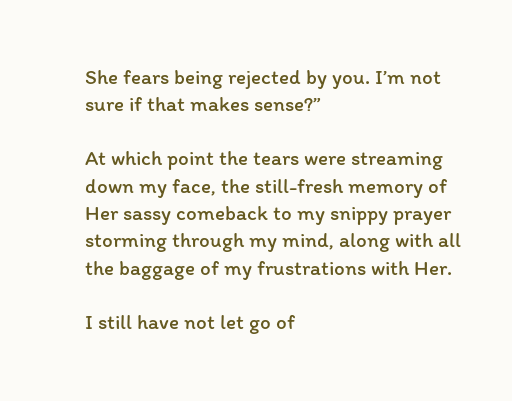She fears being rejected by you. I’m not sure if that makes sense?”

At which point the tears were streaming down my face, the still-fresh memory of Her sassy comeback to my snippy prayer storming through my mind, along with all the baggage of my frustrations with Her.

I still have not let go of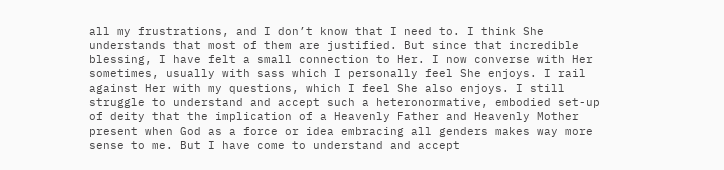all my frustrations, and I don’t know that I need to. I think She understands that most of them are justified. But since that incredible blessing, I have felt a small connection to Her. I now converse with Her sometimes, usually with sass which I personally feel She enjoys. I rail against Her with my questions, which I feel She also enjoys. I still struggle to understand and accept such a heteronormative, embodied set-up of deity that the implication of a Heavenly Father and Heavenly Mother present when God as a force or idea embracing all genders makes way more sense to me. But I have come to understand and accept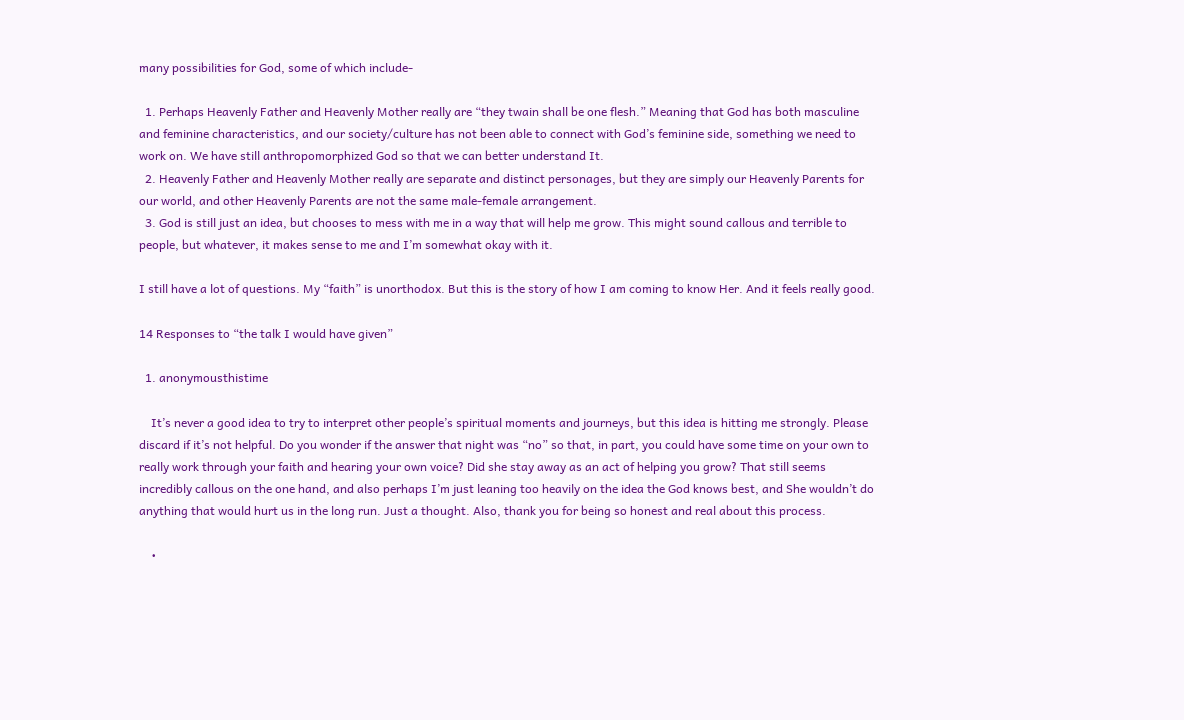many possibilities for God, some of which include-

  1. Perhaps Heavenly Father and Heavenly Mother really are “they twain shall be one flesh.” Meaning that God has both masculine and feminine characteristics, and our society/culture has not been able to connect with God’s feminine side, something we need to work on. We have still anthropomorphized God so that we can better understand It.
  2. Heavenly Father and Heavenly Mother really are separate and distinct personages, but they are simply our Heavenly Parents for our world, and other Heavenly Parents are not the same male-female arrangement.
  3. God is still just an idea, but chooses to mess with me in a way that will help me grow. This might sound callous and terrible to people, but whatever, it makes sense to me and I’m somewhat okay with it.

I still have a lot of questions. My “faith” is unorthodox. But this is the story of how I am coming to know Her. And it feels really good.

14 Responses to “the talk I would have given”

  1. anonymousthistime

    It’s never a good idea to try to interpret other people’s spiritual moments and journeys, but this idea is hitting me strongly. Please discard if it’s not helpful. Do you wonder if the answer that night was “no” so that, in part, you could have some time on your own to really work through your faith and hearing your own voice? Did she stay away as an act of helping you grow? That still seems incredibly callous on the one hand, and also perhaps I’m just leaning too heavily on the idea the God knows best, and She wouldn’t do anything that would hurt us in the long run. Just a thought. Also, thank you for being so honest and real about this process.

    •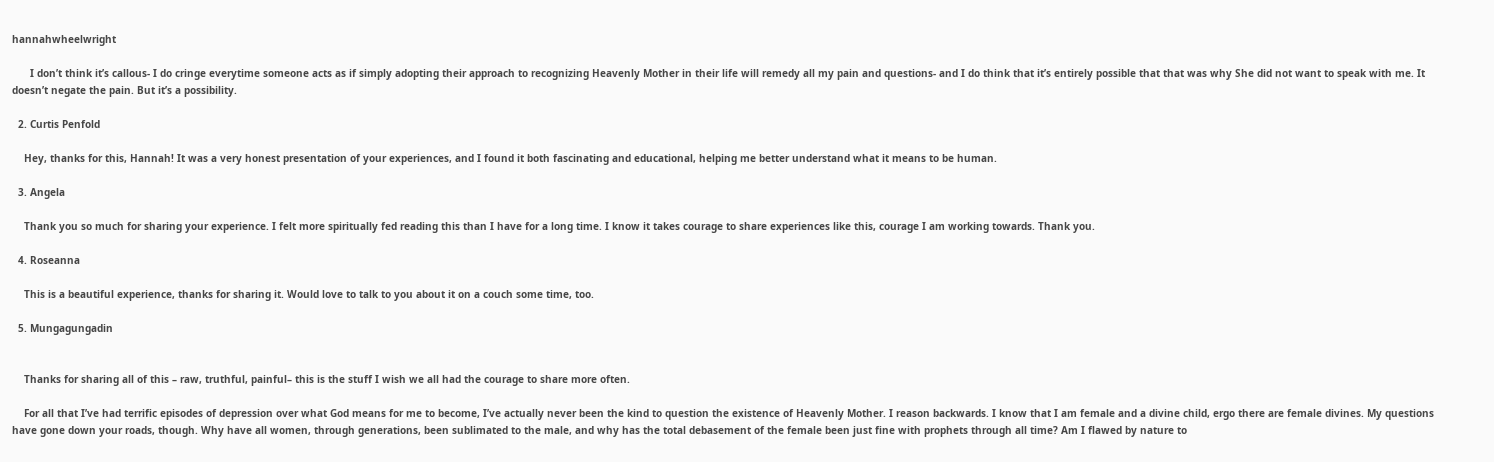hannahwheelwright

      I don’t think it’s callous- I do cringe everytime someone acts as if simply adopting their approach to recognizing Heavenly Mother in their life will remedy all my pain and questions- and I do think that it’s entirely possible that that was why She did not want to speak with me. It doesn’t negate the pain. But it’s a possibility.

  2. Curtis Penfold

    Hey, thanks for this, Hannah! It was a very honest presentation of your experiences, and I found it both fascinating and educational, helping me better understand what it means to be human.

  3. Angela

    Thank you so much for sharing your experience. I felt more spiritually fed reading this than I have for a long time. I know it takes courage to share experiences like this, courage I am working towards. Thank you.

  4. Roseanna

    This is a beautiful experience, thanks for sharing it. Would love to talk to you about it on a couch some time, too.

  5. Mungagungadin


    Thanks for sharing all of this – raw, truthful, painful– this is the stuff I wish we all had the courage to share more often.

    For all that I’ve had terrific episodes of depression over what God means for me to become, I’ve actually never been the kind to question the existence of Heavenly Mother. I reason backwards. I know that I am female and a divine child, ergo there are female divines. My questions have gone down your roads, though. Why have all women, through generations, been sublimated to the male, and why has the total debasement of the female been just fine with prophets through all time? Am I flawed by nature to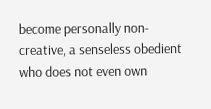become personally non-creative, a senseless obedient who does not even own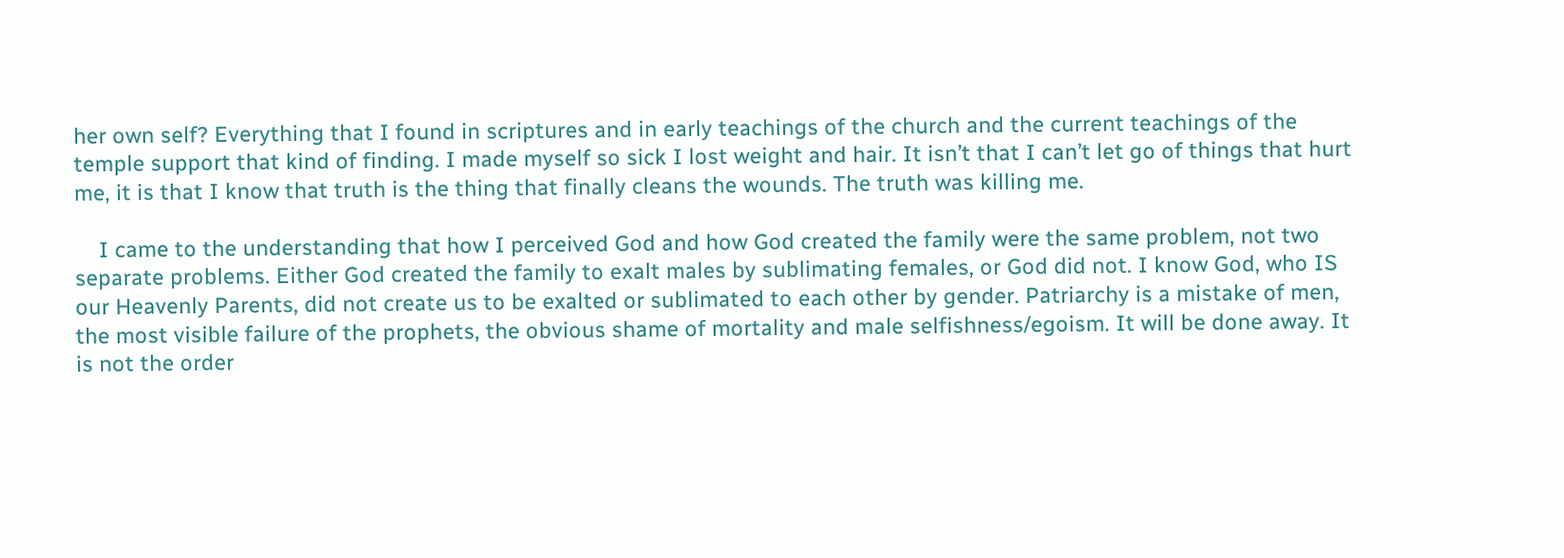her own self? Everything that I found in scriptures and in early teachings of the church and the current teachings of the temple support that kind of finding. I made myself so sick I lost weight and hair. It isn’t that I can’t let go of things that hurt me, it is that I know that truth is the thing that finally cleans the wounds. The truth was killing me.

    I came to the understanding that how I perceived God and how God created the family were the same problem, not two separate problems. Either God created the family to exalt males by sublimating females, or God did not. I know God, who IS our Heavenly Parents, did not create us to be exalted or sublimated to each other by gender. Patriarchy is a mistake of men, the most visible failure of the prophets, the obvious shame of mortality and male selfishness/egoism. It will be done away. It is not the order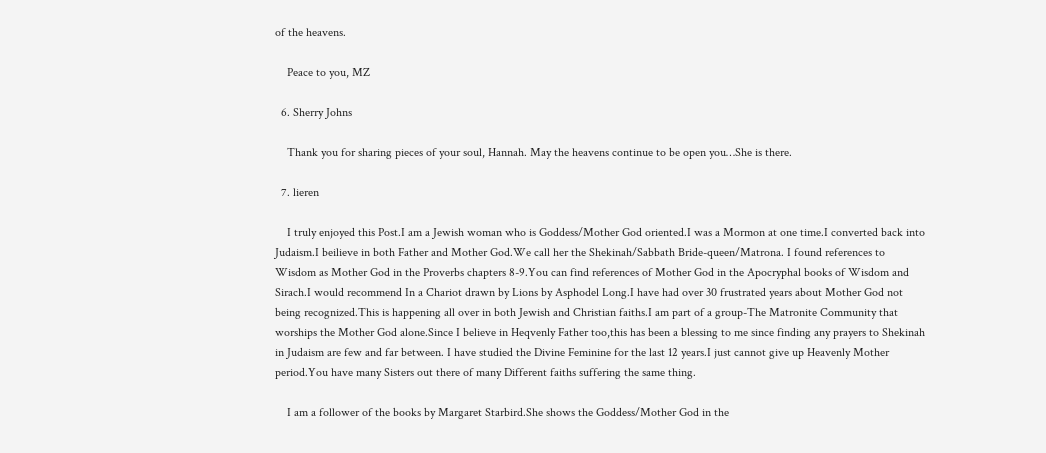of the heavens.

    Peace to you, MZ

  6. Sherry Johns

    Thank you for sharing pieces of your soul, Hannah. May the heavens continue to be open you…She is there.

  7. lieren

    I truly enjoyed this Post.I am a Jewish woman who is Goddess/Mother God oriented.I was a Mormon at one time.I converted back into Judaism.I beilieve in both Father and Mother God.We call her the Shekinah/Sabbath Bride-queen/Matrona. I found references to Wisdom as Mother God in the Proverbs chapters 8-9.You can find references of Mother God in the Apocryphal books of Wisdom and Sirach.I would recommend In a Chariot drawn by Lions by Asphodel Long.I have had over 30 frustrated years about Mother God not being recognized.This is happening all over in both Jewish and Christian faiths.I am part of a group-The Matronite Community that worships the Mother God alone.Since I believe in Heqvenly Father too,this has been a blessing to me since finding any prayers to Shekinah in Judaism are few and far between. I have studied the Divine Feminine for the last 12 years.I just cannot give up Heavenly Mother period.You have many Sisters out there of many Different faiths suffering the same thing.

    I am a follower of the books by Margaret Starbird.She shows the Goddess/Mother God in the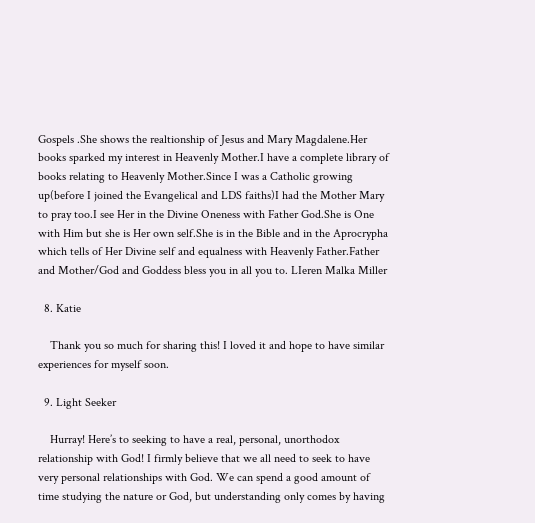Gospels .She shows the realtionship of Jesus and Mary Magdalene.Her books sparked my interest in Heavenly Mother.I have a complete library of books relating to Heavenly Mother.Since I was a Catholic growing up(before I joined the Evangelical and LDS faiths)I had the Mother Mary to pray too.I see Her in the Divine Oneness with Father God.She is One with Him but she is Her own self.She is in the Bible and in the Aprocrypha which tells of Her Divine self and equalness with Heavenly Father.Father and Mother/God and Goddess bless you in all you to. LIeren Malka Miller

  8. Katie

    Thank you so much for sharing this! I loved it and hope to have similar experiences for myself soon.

  9. Light Seeker

    Hurray! Here’s to seeking to have a real, personal, unorthodox relationship with God! I firmly believe that we all need to seek to have very personal relationships with God. We can spend a good amount of time studying the nature or God, but understanding only comes by having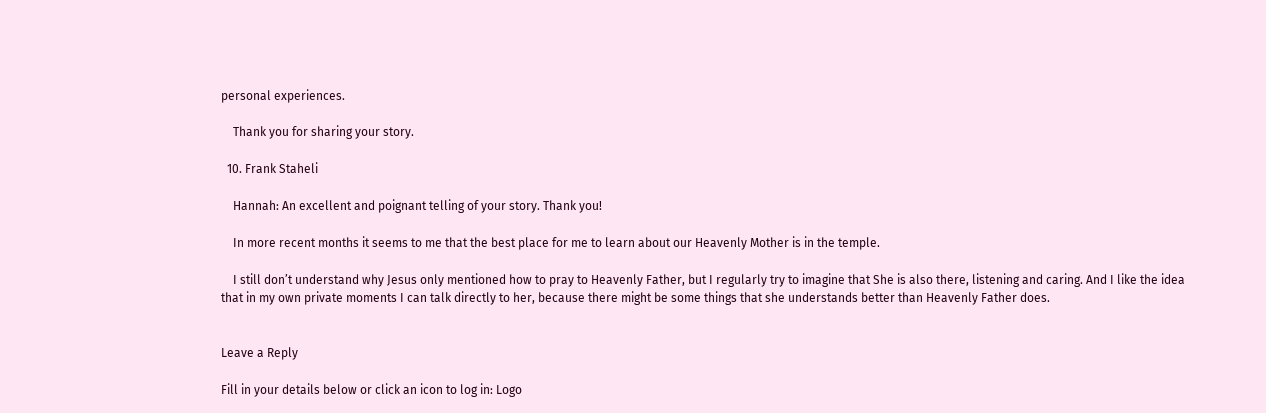personal experiences.

    Thank you for sharing your story.

  10. Frank Staheli

    Hannah: An excellent and poignant telling of your story. Thank you!

    In more recent months it seems to me that the best place for me to learn about our Heavenly Mother is in the temple.

    I still don’t understand why Jesus only mentioned how to pray to Heavenly Father, but I regularly try to imagine that She is also there, listening and caring. And I like the idea that in my own private moments I can talk directly to her, because there might be some things that she understands better than Heavenly Father does.


Leave a Reply

Fill in your details below or click an icon to log in: Logo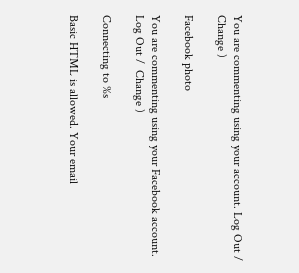You are commenting using your account. Log Out /  Change )

Facebook photo

You are commenting using your Facebook account. Log Out /  Change )

Connecting to %s

Basic HTML is allowed. Your email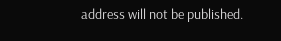address will not be published.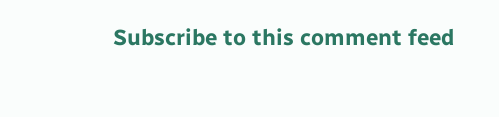Subscribe to this comment feed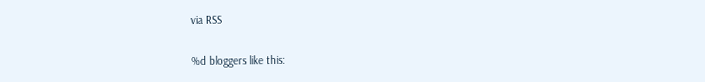via RSS

%d bloggers like this: